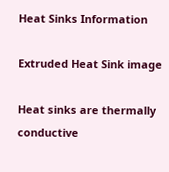Heat Sinks Information

Extruded Heat Sink image

Heat sinks are thermally conductive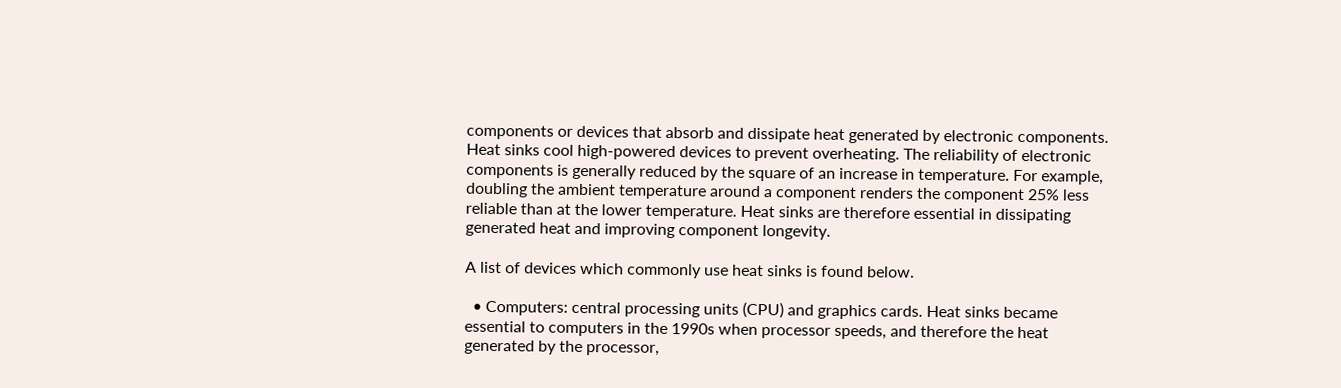components or devices that absorb and dissipate heat generated by electronic components. Heat sinks cool high-powered devices to prevent overheating. The reliability of electronic components is generally reduced by the square of an increase in temperature. For example, doubling the ambient temperature around a component renders the component 25% less reliable than at the lower temperature. Heat sinks are therefore essential in dissipating generated heat and improving component longevity.

A list of devices which commonly use heat sinks is found below.

  • Computers: central processing units (CPU) and graphics cards. Heat sinks became essential to computers in the 1990s when processor speeds, and therefore the heat generated by the processor,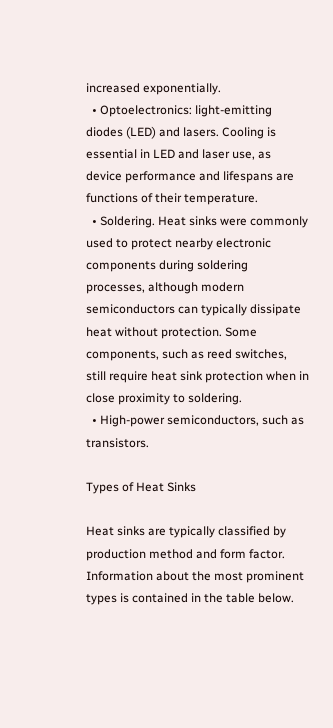increased exponentially.
  • Optoelectronics: light-emitting diodes (LED) and lasers. Cooling is essential in LED and laser use, as device performance and lifespans are functions of their temperature.
  • Soldering. Heat sinks were commonly used to protect nearby electronic components during soldering processes, although modern semiconductors can typically dissipate heat without protection. Some components, such as reed switches, still require heat sink protection when in close proximity to soldering.
  • High-power semiconductors, such as transistors.

Types of Heat Sinks

Heat sinks are typically classified by production method and form factor. Information about the most prominent types is contained in the table below.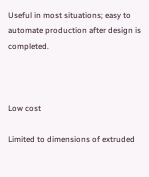Useful in most situations; easy to automate production after design is completed.



Low cost

Limited to dimensions of extruded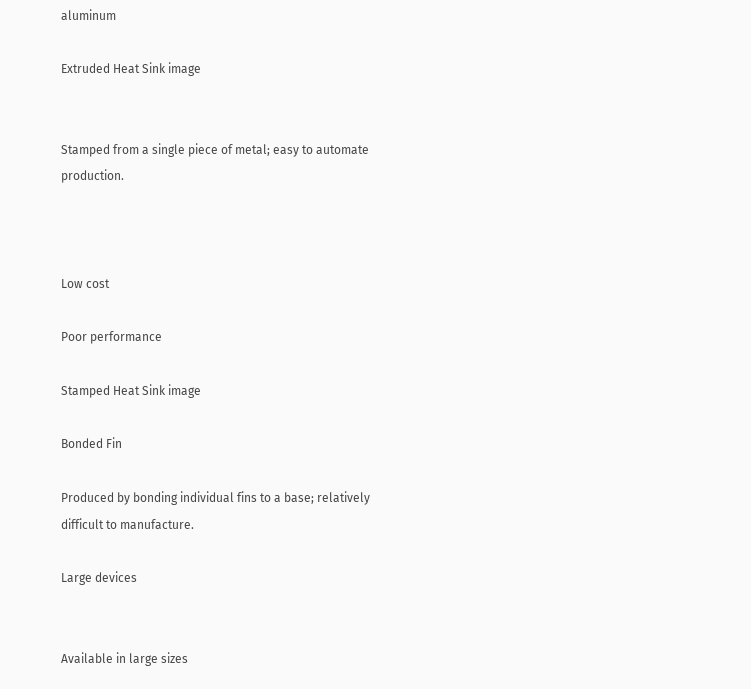aluminum

Extruded Heat Sink image


Stamped from a single piece of metal; easy to automate production.



Low cost

Poor performance

Stamped Heat Sink image

Bonded Fin

Produced by bonding individual fins to a base; relatively difficult to manufacture.

Large devices


Available in large sizes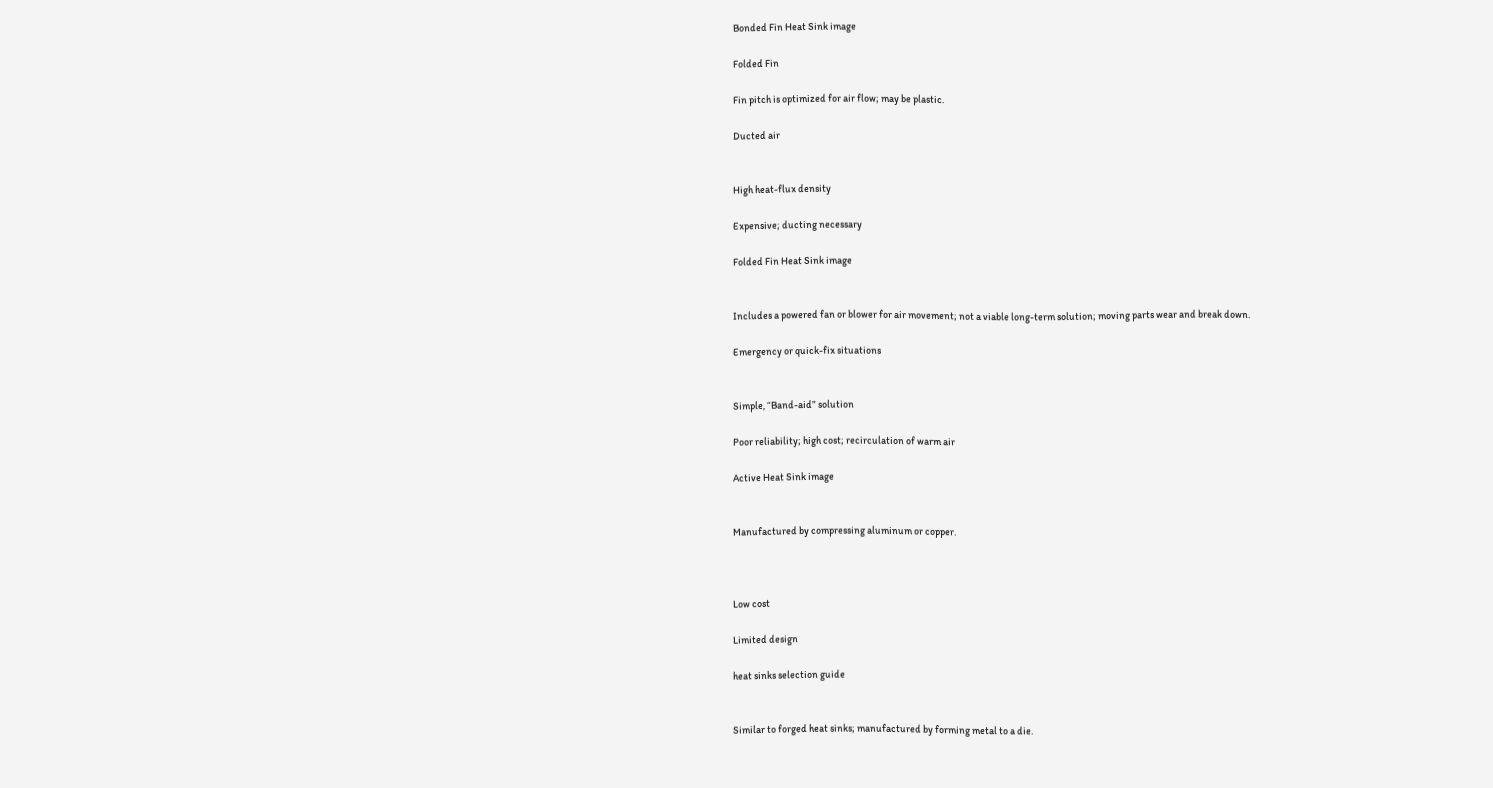Bonded Fin Heat Sink image

Folded Fin

Fin pitch is optimized for air flow; may be plastic.

Ducted air


High heat-flux density

Expensive; ducting necessary

Folded Fin Heat Sink image


Includes a powered fan or blower for air movement; not a viable long-term solution; moving parts wear and break down.

Emergency or quick-fix situations


Simple, “Band-aid” solution

Poor reliability; high cost; recirculation of warm air

Active Heat Sink image


Manufactured by compressing aluminum or copper.



Low cost

Limited design

heat sinks selection guide


Similar to forged heat sinks; manufactured by forming metal to a die.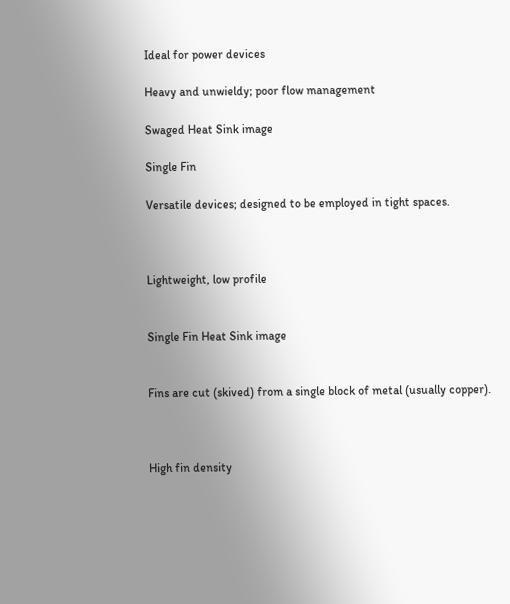Ideal for power devices

Heavy and unwieldy; poor flow management

Swaged Heat Sink image

Single Fin

Versatile devices; designed to be employed in tight spaces.



Lightweight, low profile


Single Fin Heat Sink image


Fins are cut (skived) from a single block of metal (usually copper).



High fin density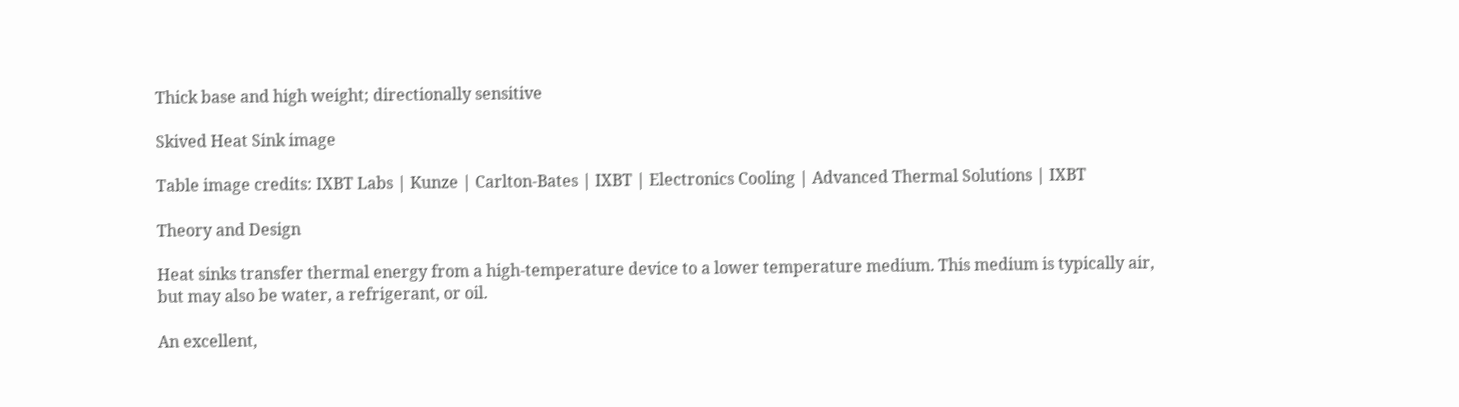Thick base and high weight; directionally sensitive

Skived Heat Sink image

Table image credits: IXBT Labs | Kunze | Carlton-Bates | IXBT | Electronics Cooling | Advanced Thermal Solutions | IXBT

Theory and Design

Heat sinks transfer thermal energy from a high-temperature device to a lower temperature medium. This medium is typically air, but may also be water, a refrigerant, or oil.

An excellent,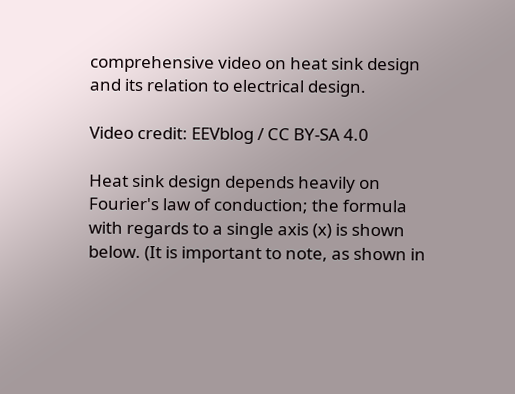comprehensive video on heat sink design and its relation to electrical design.

Video credit: EEVblog / CC BY-SA 4.0

Heat sink design depends heavily on Fourier's law of conduction; the formula with regards to a single axis (x) is shown below. (It is important to note, as shown in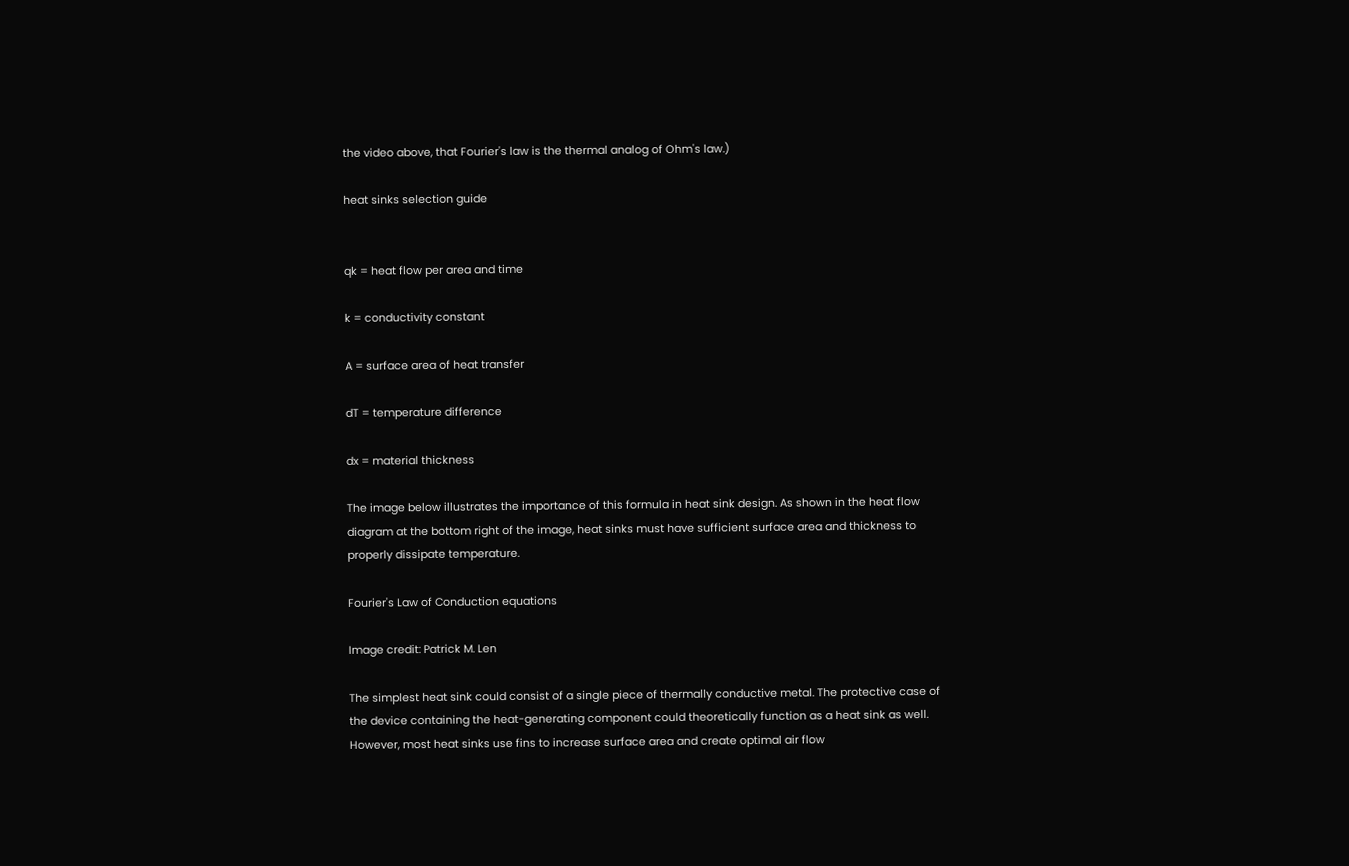the video above, that Fourier's law is the thermal analog of Ohm's law.)

heat sinks selection guide


qk = heat flow per area and time

k = conductivity constant

A = surface area of heat transfer

dT = temperature difference

dx = material thickness

The image below illustrates the importance of this formula in heat sink design. As shown in the heat flow diagram at the bottom right of the image, heat sinks must have sufficient surface area and thickness to properly dissipate temperature.

Fourier's Law of Conduction equations

Image credit: Patrick M. Len

The simplest heat sink could consist of a single piece of thermally conductive metal. The protective case of the device containing the heat-generating component could theoretically function as a heat sink as well. However, most heat sinks use fins to increase surface area and create optimal air flow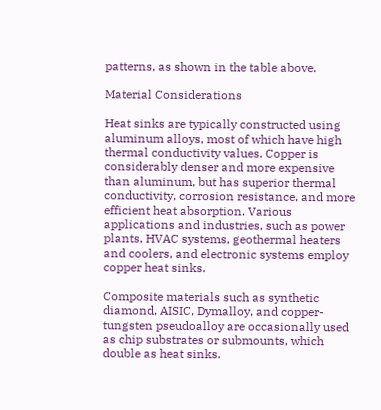patterns, as shown in the table above.

Material Considerations

Heat sinks are typically constructed using aluminum alloys, most of which have high thermal conductivity values. Copper is considerably denser and more expensive than aluminum, but has superior thermal conductivity, corrosion resistance, and more efficient heat absorption. Various applications and industries, such as power plants, HVAC systems, geothermal heaters and coolers, and electronic systems employ copper heat sinks.

Composite materials such as synthetic diamond, AISIC, Dymalloy, and copper-tungsten pseudoalloy are occasionally used as chip substrates or submounts, which double as heat sinks.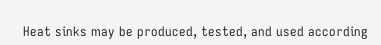Heat sinks may be produced, tested, and used according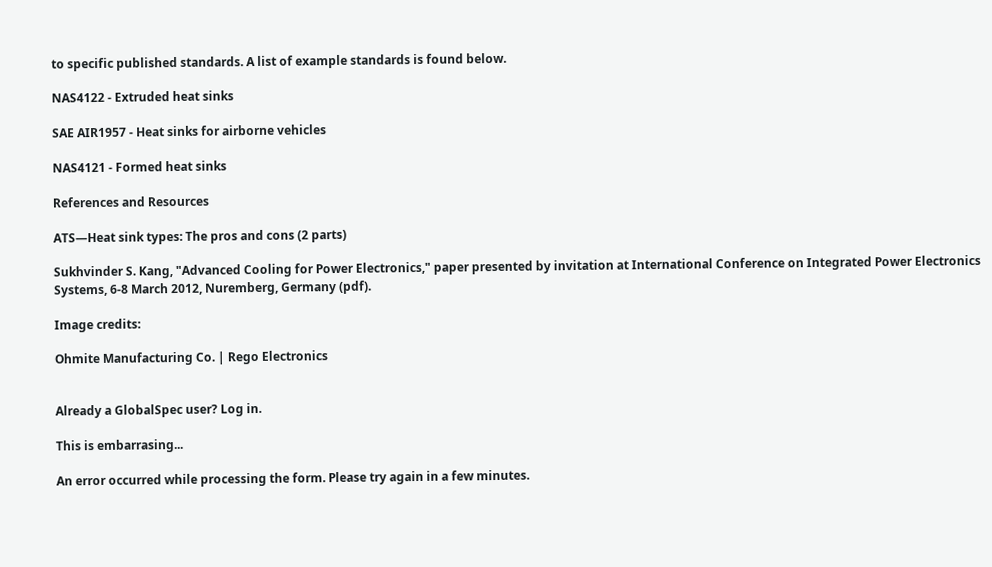to specific published standards. A list of example standards is found below.

NAS4122 - Extruded heat sinks

SAE AIR1957 - Heat sinks for airborne vehicles

NAS4121 - Formed heat sinks

References and Resources

ATS—Heat sink types: The pros and cons (2 parts)

Sukhvinder S. Kang, "Advanced Cooling for Power Electronics," paper presented by invitation at International Conference on Integrated Power Electronics Systems, 6-8 March 2012, Nuremberg, Germany (pdf).

Image credits:

Ohmite Manufacturing Co. | Rego Electronics


Already a GlobalSpec user? Log in.

This is embarrasing...

An error occurred while processing the form. Please try again in a few minutes.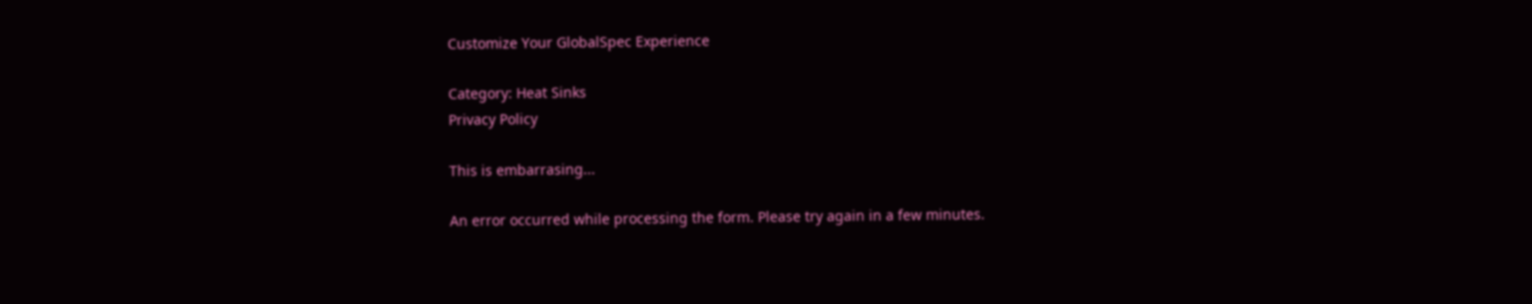Customize Your GlobalSpec Experience

Category: Heat Sinks
Privacy Policy

This is embarrasing...

An error occurred while processing the form. Please try again in a few minutes.